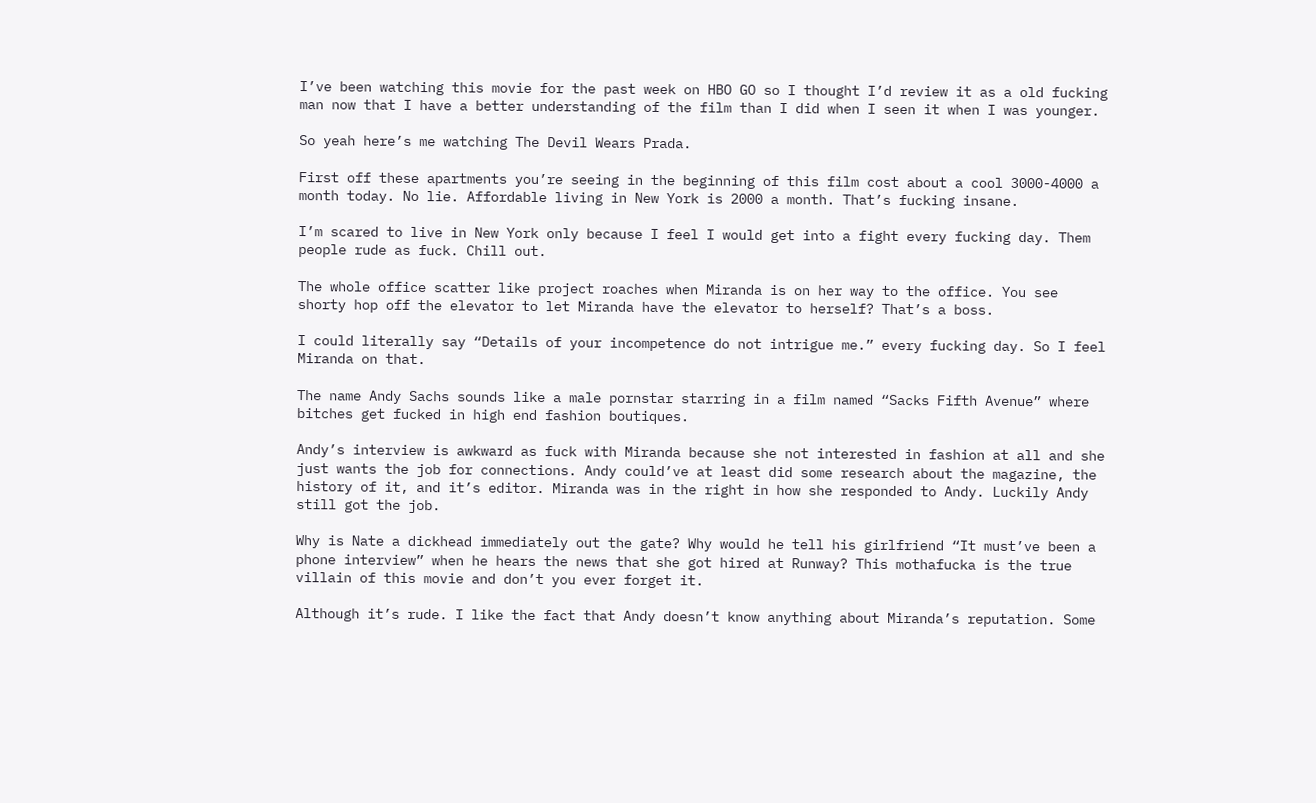I’ve been watching this movie for the past week on HBO GO so I thought I’d review it as a old fucking man now that I have a better understanding of the film than I did when I seen it when I was younger.

So yeah here’s me watching The Devil Wears Prada.

First off these apartments you’re seeing in the beginning of this film cost about a cool 3000-4000 a month today. No lie. Affordable living in New York is 2000 a month. That’s fucking insane.

I’m scared to live in New York only because I feel I would get into a fight every fucking day. Them people rude as fuck. Chill out.

The whole office scatter like project roaches when Miranda is on her way to the office. You see shorty hop off the elevator to let Miranda have the elevator to herself? That’s a boss.

I could literally say “Details of your incompetence do not intrigue me.” every fucking day. So I feel Miranda on that.

The name Andy Sachs sounds like a male pornstar starring in a film named “Sacks Fifth Avenue” where bitches get fucked in high end fashion boutiques.

Andy’s interview is awkward as fuck with Miranda because she not interested in fashion at all and she just wants the job for connections. Andy could’ve at least did some research about the magazine, the history of it, and it’s editor. Miranda was in the right in how she responded to Andy. Luckily Andy still got the job.

Why is Nate a dickhead immediately out the gate? Why would he tell his girlfriend “It must’ve been a phone interview” when he hears the news that she got hired at Runway? This mothafucka is the true villain of this movie and don’t you ever forget it.

Although it’s rude. I like the fact that Andy doesn’t know anything about Miranda’s reputation. Some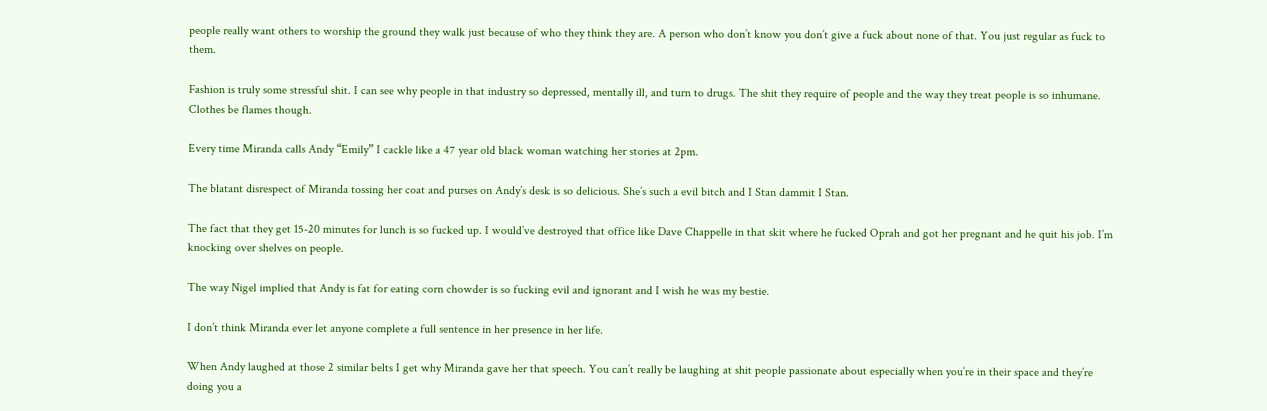people really want others to worship the ground they walk just because of who they think they are. A person who don’t know you don’t give a fuck about none of that. You just regular as fuck to them.

Fashion is truly some stressful shit. I can see why people in that industry so depressed, mentally ill, and turn to drugs. The shit they require of people and the way they treat people is so inhumane. Clothes be flames though.

Every time Miranda calls Andy “Emily” I cackle like a 47 year old black woman watching her stories at 2pm.

The blatant disrespect of Miranda tossing her coat and purses on Andy’s desk is so delicious. She’s such a evil bitch and I Stan dammit I Stan.

The fact that they get 15-20 minutes for lunch is so fucked up. I would’ve destroyed that office like Dave Chappelle in that skit where he fucked Oprah and got her pregnant and he quit his job. I’m knocking over shelves on people.

The way Nigel implied that Andy is fat for eating corn chowder is so fucking evil and ignorant and I wish he was my bestie.

I don’t think Miranda ever let anyone complete a full sentence in her presence in her life.

When Andy laughed at those 2 similar belts I get why Miranda gave her that speech. You can’t really be laughing at shit people passionate about especially when you’re in their space and they’re doing you a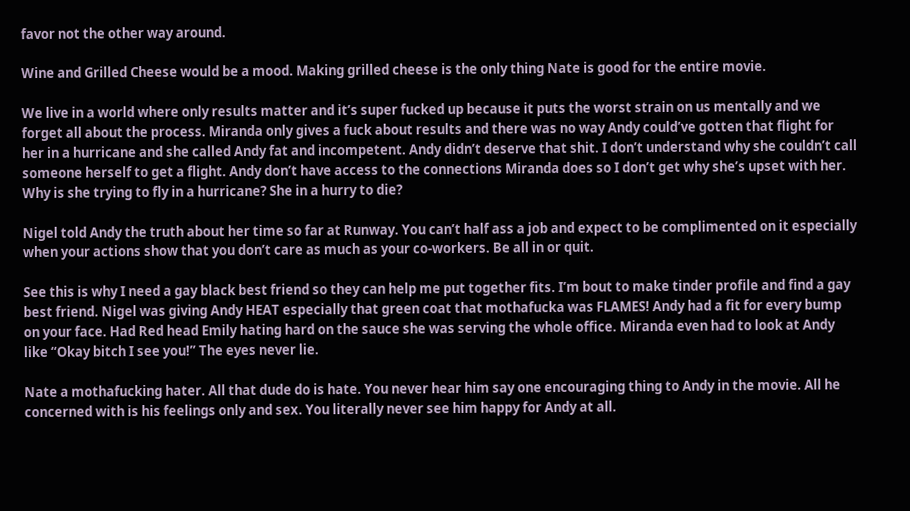favor not the other way around.

Wine and Grilled Cheese would be a mood. Making grilled cheese is the only thing Nate is good for the entire movie.

We live in a world where only results matter and it’s super fucked up because it puts the worst strain on us mentally and we forget all about the process. Miranda only gives a fuck about results and there was no way Andy could’ve gotten that flight for her in a hurricane and she called Andy fat and incompetent. Andy didn’t deserve that shit. I don’t understand why she couldn’t call someone herself to get a flight. Andy don’t have access to the connections Miranda does so I don’t get why she’s upset with her. Why is she trying to fly in a hurricane? She in a hurry to die?

Nigel told Andy the truth about her time so far at Runway. You can’t half ass a job and expect to be complimented on it especially when your actions show that you don’t care as much as your co-workers. Be all in or quit.

See this is why I need a gay black best friend so they can help me put together fits. I’m bout to make tinder profile and find a gay best friend. Nigel was giving Andy HEAT especially that green coat that mothafucka was FLAMES! Andy had a fit for every bump on your face. Had Red head Emily hating hard on the sauce she was serving the whole office. Miranda even had to look at Andy like “Okay bitch I see you!” The eyes never lie.

Nate a mothafucking hater. All that dude do is hate. You never hear him say one encouraging thing to Andy in the movie. All he concerned with is his feelings only and sex. You literally never see him happy for Andy at all.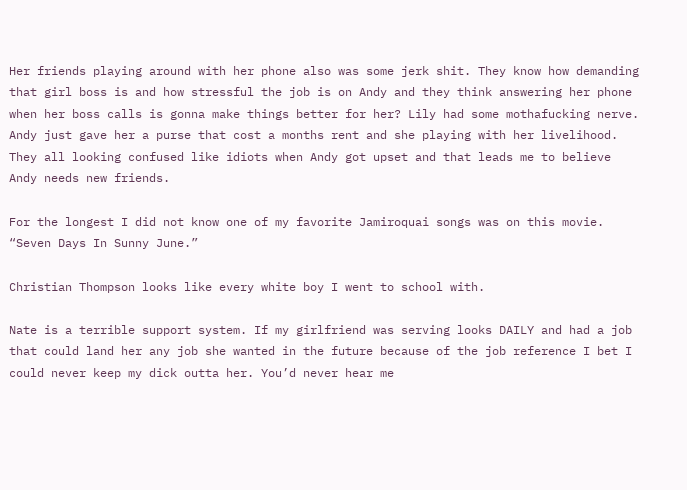Her friends playing around with her phone also was some jerk shit. They know how demanding that girl boss is and how stressful the job is on Andy and they think answering her phone when her boss calls is gonna make things better for her? Lily had some mothafucking nerve. Andy just gave her a purse that cost a months rent and she playing with her livelihood. They all looking confused like idiots when Andy got upset and that leads me to believe Andy needs new friends.

For the longest I did not know one of my favorite Jamiroquai songs was on this movie. “Seven Days In Sunny June.”

Christian Thompson looks like every white boy I went to school with.

Nate is a terrible support system. If my girlfriend was serving looks DAILY and had a job that could land her any job she wanted in the future because of the job reference I bet I could never keep my dick outta her. You’d never hear me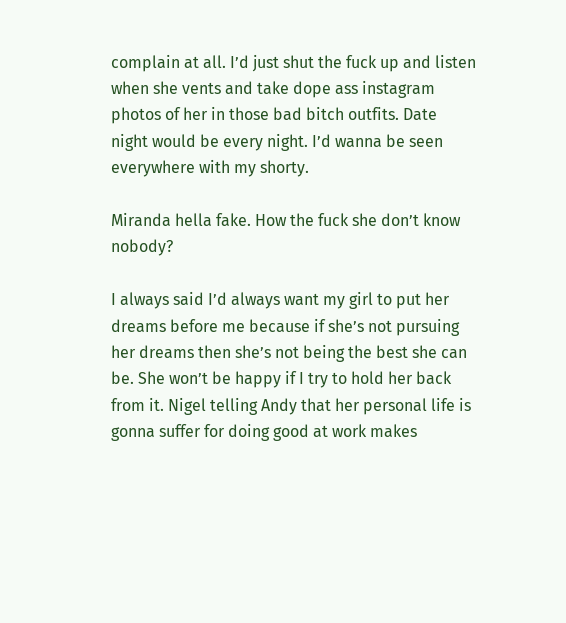complain at all. I’d just shut the fuck up and listen when she vents and take dope ass instagram photos of her in those bad bitch outfits. Date night would be every night. I’d wanna be seen everywhere with my shorty.

Miranda hella fake. How the fuck she don’t know nobody?

I always said I’d always want my girl to put her dreams before me because if she’s not pursuing her dreams then she’s not being the best she can be. She won’t be happy if I try to hold her back from it. Nigel telling Andy that her personal life is gonna suffer for doing good at work makes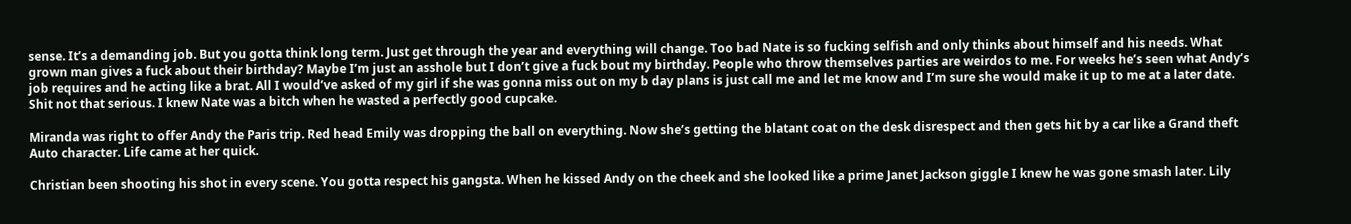sense. It’s a demanding job. But you gotta think long term. Just get through the year and everything will change. Too bad Nate is so fucking selfish and only thinks about himself and his needs. What grown man gives a fuck about their birthday? Maybe I’m just an asshole but I don’t give a fuck bout my birthday. People who throw themselves parties are weirdos to me. For weeks he’s seen what Andy’s job requires and he acting like a brat. All I would’ve asked of my girl if she was gonna miss out on my b day plans is just call me and let me know and I’m sure she would make it up to me at a later date. Shit not that serious. I knew Nate was a bitch when he wasted a perfectly good cupcake.

Miranda was right to offer Andy the Paris trip. Red head Emily was dropping the ball on everything. Now she’s getting the blatant coat on the desk disrespect and then gets hit by a car like a Grand theft Auto character. Life came at her quick.

Christian been shooting his shot in every scene. You gotta respect his gangsta. When he kissed Andy on the cheek and she looked like a prime Janet Jackson giggle I knew he was gone smash later. Lily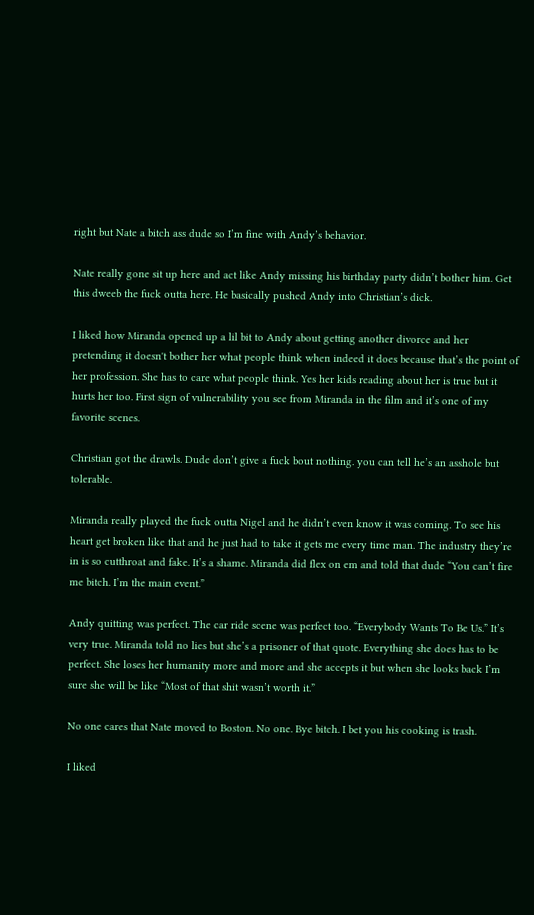right but Nate a bitch ass dude so I’m fine with Andy’s behavior.

Nate really gone sit up here and act like Andy missing his birthday party didn’t bother him. Get this dweeb the fuck outta here. He basically pushed Andy into Christian’s dick.

I liked how Miranda opened up a lil bit to Andy about getting another divorce and her pretending it doesn't bother her what people think when indeed it does because that’s the point of her profession. She has to care what people think. Yes her kids reading about her is true but it hurts her too. First sign of vulnerability you see from Miranda in the film and it’s one of my favorite scenes.

Christian got the drawls. Dude don’t give a fuck bout nothing. you can tell he’s an asshole but tolerable.

Miranda really played the fuck outta Nigel and he didn’t even know it was coming. To see his heart get broken like that and he just had to take it gets me every time man. The industry they’re in is so cutthroat and fake. It’s a shame. Miranda did flex on em and told that dude “You can’t fire me bitch. I’m the main event.”

Andy quitting was perfect. The car ride scene was perfect too. “Everybody Wants To Be Us.” It’s very true. Miranda told no lies but she’s a prisoner of that quote. Everything she does has to be perfect. She loses her humanity more and more and she accepts it but when she looks back I’m sure she will be like “Most of that shit wasn’t worth it.”

No one cares that Nate moved to Boston. No one. Bye bitch. I bet you his cooking is trash.

I liked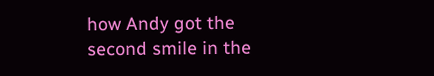how Andy got the second smile in the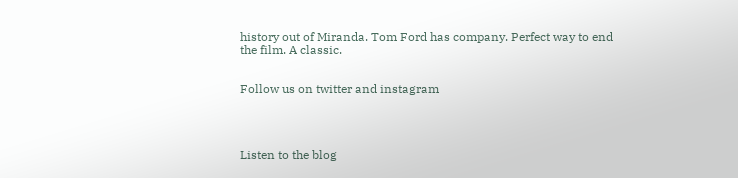history out of Miranda. Tom Ford has company. Perfect way to end the film. A classic.


Follow us on twitter and instagram




Listen to the blog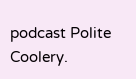podcast Polite Coolery.